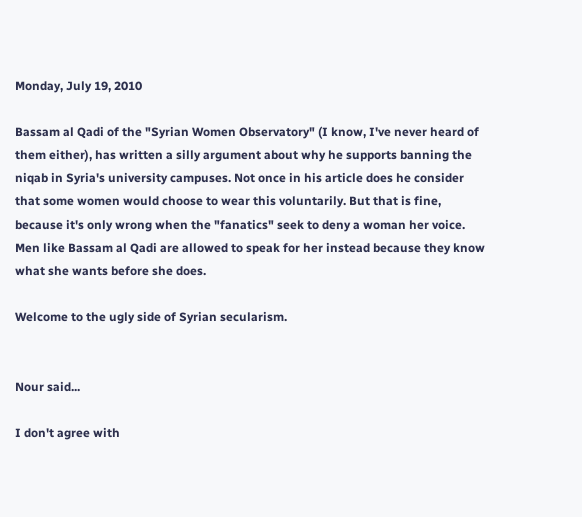Monday, July 19, 2010

Bassam al Qadi of the "Syrian Women Observatory" (I know, I've never heard of them either), has written a silly argument about why he supports banning the niqab in Syria's university campuses. Not once in his article does he consider that some women would choose to wear this voluntarily. But that is fine, because it's only wrong when the "fanatics" seek to deny a woman her voice. Men like Bassam al Qadi are allowed to speak for her instead because they know what she wants before she does.

Welcome to the ugly side of Syrian secularism.


Nour said...

I don't agree with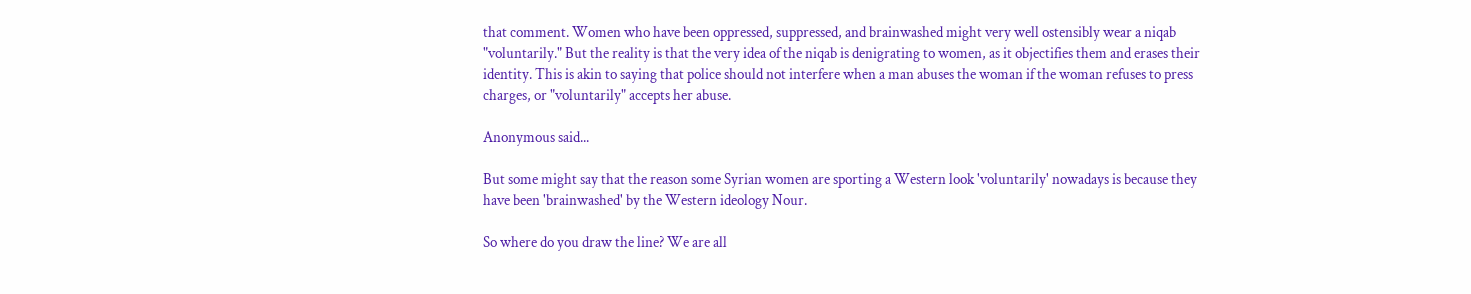that comment. Women who have been oppressed, suppressed, and brainwashed might very well ostensibly wear a niqab "voluntarily." But the reality is that the very idea of the niqab is denigrating to women, as it objectifies them and erases their identity. This is akin to saying that police should not interfere when a man abuses the woman if the woman refuses to press charges, or "voluntarily" accepts her abuse.

Anonymous said...

But some might say that the reason some Syrian women are sporting a Western look 'voluntarily' nowadays is because they have been 'brainwashed' by the Western ideology Nour.

So where do you draw the line? We are all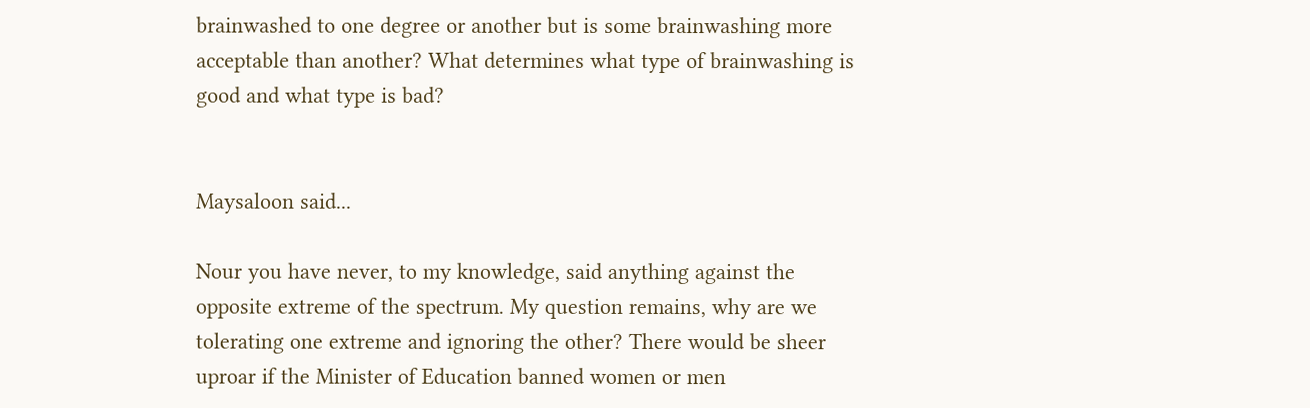brainwashed to one degree or another but is some brainwashing more acceptable than another? What determines what type of brainwashing is good and what type is bad?


Maysaloon said...

Nour you have never, to my knowledge, said anything against the opposite extreme of the spectrum. My question remains, why are we tolerating one extreme and ignoring the other? There would be sheer uproar if the Minister of Education banned women or men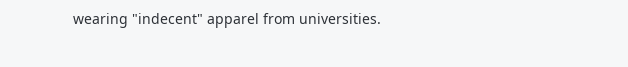wearing "indecent" apparel from universities.